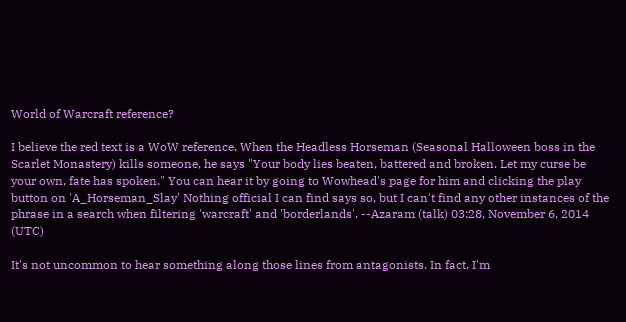World of Warcraft reference?

I believe the red text is a WoW reference. When the Headless Horseman (Seasonal Halloween boss in the Scarlet Monastery) kills someone, he says "Your body lies beaten, battered and broken. Let my curse be your own, fate has spoken." You can hear it by going to Wowhead's page for him and clicking the play button on 'A_Horseman_Slay' Nothing official I can find says so, but I can't find any other instances of the phrase in a search when filtering 'warcraft' and 'borderlands'. --Azaram (talk) 03:28, November 6, 2014 (UTC)

It's not uncommon to hear something along those lines from antagonists. In fact, I'm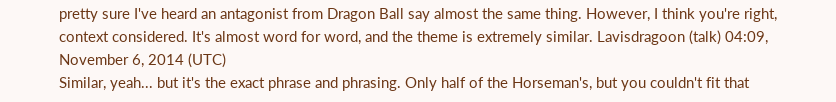pretty sure I've heard an antagonist from Dragon Ball say almost the same thing. However, I think you're right, context considered. It's almost word for word, and the theme is extremely similar. Lavisdragoon (talk) 04:09, November 6, 2014 (UTC)
Similar, yeah... but it's the exact phrase and phrasing. Only half of the Horseman's, but you couldn't fit that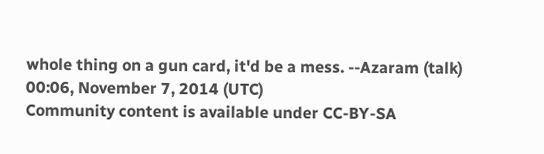whole thing on a gun card, it'd be a mess. --Azaram (talk) 00:06, November 7, 2014 (UTC)
Community content is available under CC-BY-SA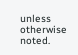unless otherwise noted.